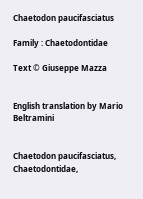Chaetodon paucifasciatus

Family : Chaetodontidae

Text © Giuseppe Mazza


English translation by Mario Beltramini


Chaetodon paucifasciatus, Chaetodontidae,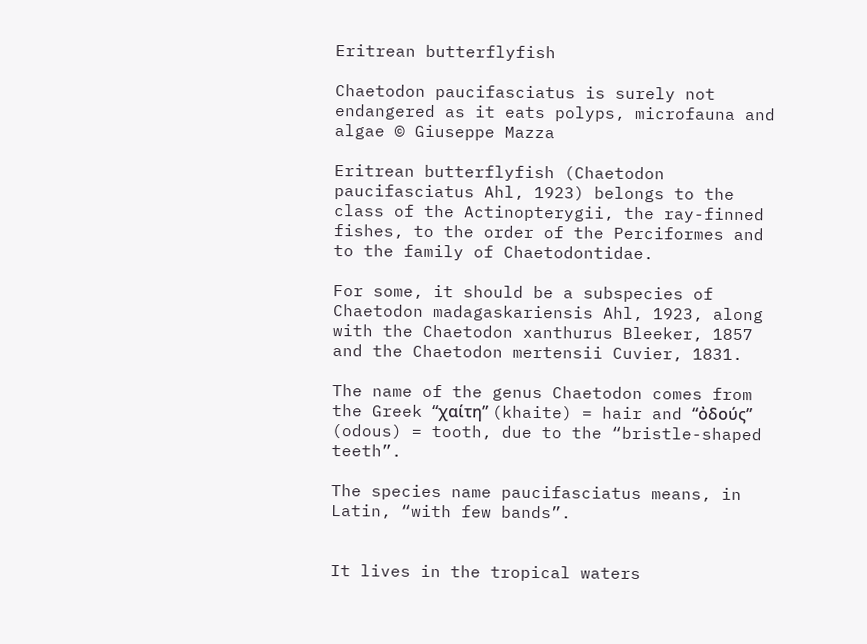Eritrean butterflyfish

Chaetodon paucifasciatus is surely not endangered as it eats polyps, microfauna and algae © Giuseppe Mazza

Eritrean butterflyfish (Chaetodon paucifasciatus Ahl, 1923) belongs to the class of the Actinopterygii, the ray-finned fishes, to the order of the Perciformes and to the family of Chaetodontidae.

For some, it should be a subspecies of Chaetodon madagaskariensis Ahl, 1923, along with the Chaetodon xanthurus Bleeker, 1857 and the Chaetodon mertensii Cuvier, 1831.

The name of the genus Chaetodon comes from the Greek “χαίτη” (khaite) = hair and “ὀδούς” (odous) = tooth, due to the “bristle-shaped teeth”.

The species name paucifasciatus means, in Latin, “with few bands”.


It lives in the tropical waters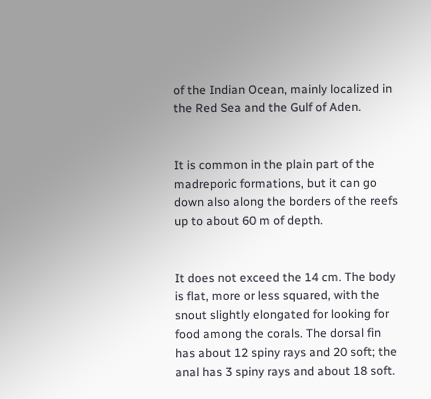of the Indian Ocean, mainly localized in the Red Sea and the Gulf of Aden.


It is common in the plain part of the madreporic formations, but it can go down also along the borders of the reefs up to about 60 m of depth.


It does not exceed the 14 cm. The body is flat, more or less squared, with the snout slightly elongated for looking for food among the corals. The dorsal fin has about 12 spiny rays and 20 soft; the anal has 3 spiny rays and about 18 soft.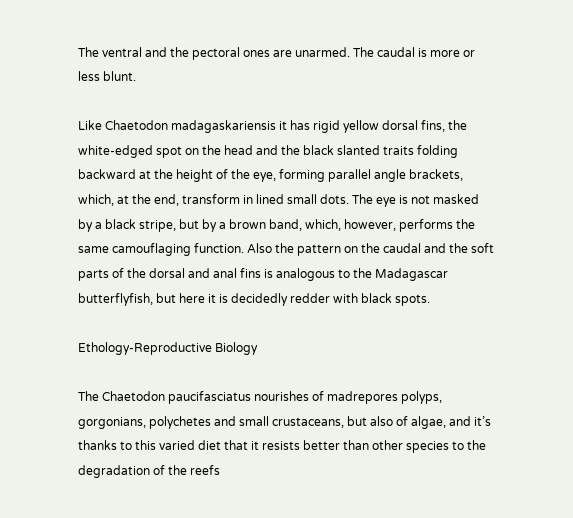The ventral and the pectoral ones are unarmed. The caudal is more or less blunt.

Like Chaetodon madagaskariensis it has rigid yellow dorsal fins, the white-edged spot on the head and the black slanted traits folding backward at the height of the eye, forming parallel angle brackets, which, at the end, transform in lined small dots. The eye is not masked by a black stripe, but by a brown band, which, however, performs the same camouflaging function. Also the pattern on the caudal and the soft parts of the dorsal and anal fins is analogous to the Madagascar butterflyfish, but here it is decidedly redder with black spots.

Ethology-Reproductive Biology

The Chaetodon paucifasciatus nourishes of madrepores polyps, gorgonians, polychetes and small crustaceans, but also of algae, and it’s thanks to this varied diet that it resists better than other species to the degradation of the reefs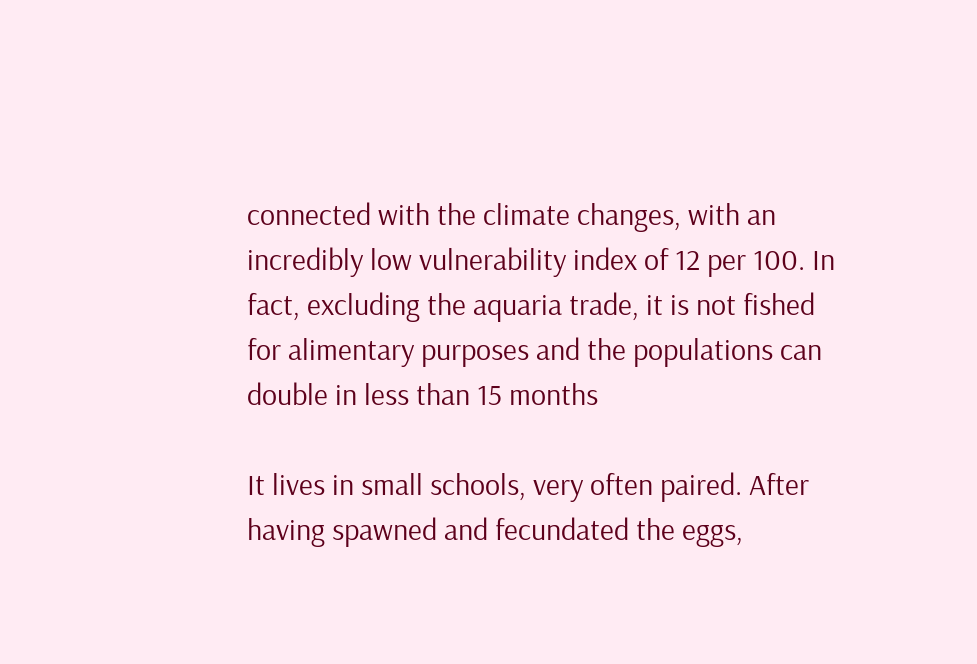connected with the climate changes, with an incredibly low vulnerability index of 12 per 100. In fact, excluding the aquaria trade, it is not fished for alimentary purposes and the populations can double in less than 15 months

It lives in small schools, very often paired. After having spawned and fecundated the eggs,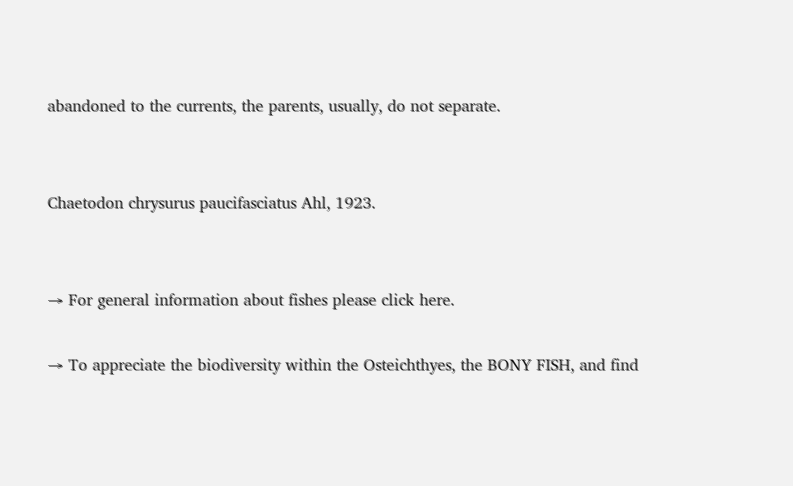abandoned to the currents, the parents, usually, do not separate.


Chaetodon chrysurus paucifasciatus Ahl, 1923.


→ For general information about fishes please click here.

→ To appreciate the biodiversity within the Osteichthyes, the BONY FISH, and find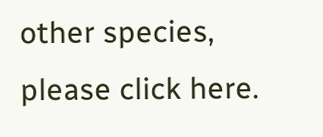other species, please click here.